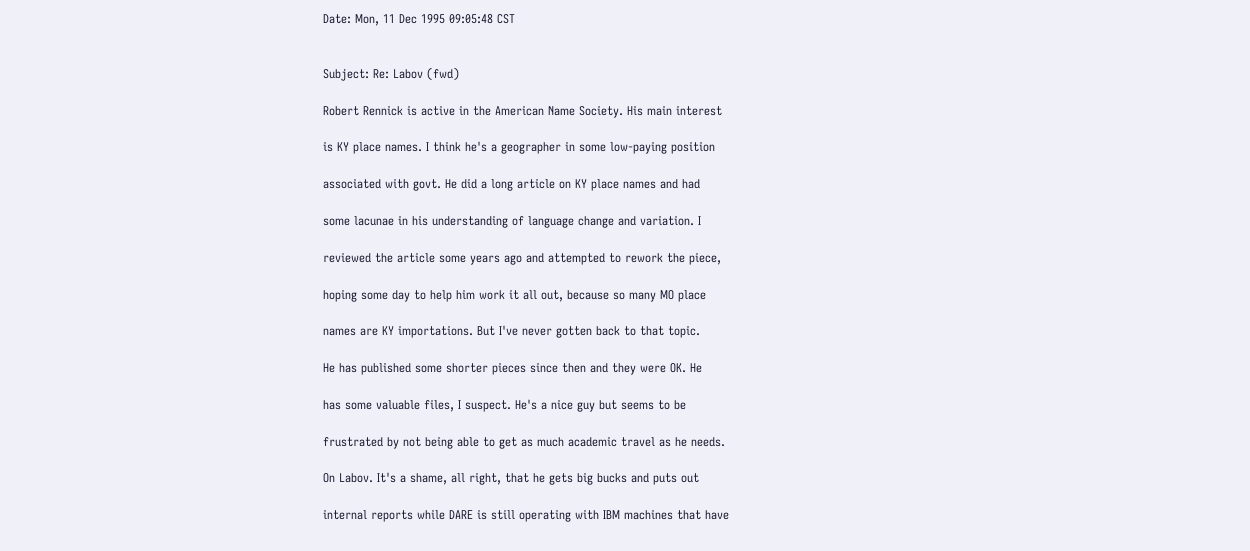Date: Mon, 11 Dec 1995 09:05:48 CST


Subject: Re: Labov (fwd)

Robert Rennick is active in the American Name Society. His main interest

is KY place names. I think he's a geographer in some low-paying position

associated with govt. He did a long article on KY place names and had

some lacunae in his understanding of language change and variation. I

reviewed the article some years ago and attempted to rework the piece,

hoping some day to help him work it all out, because so many MO place

names are KY importations. But I've never gotten back to that topic.

He has published some shorter pieces since then and they were OK. He

has some valuable files, I suspect. He's a nice guy but seems to be

frustrated by not being able to get as much academic travel as he needs.

On Labov. It's a shame, all right, that he gets big bucks and puts out

internal reports while DARE is still operating with IBM machines that have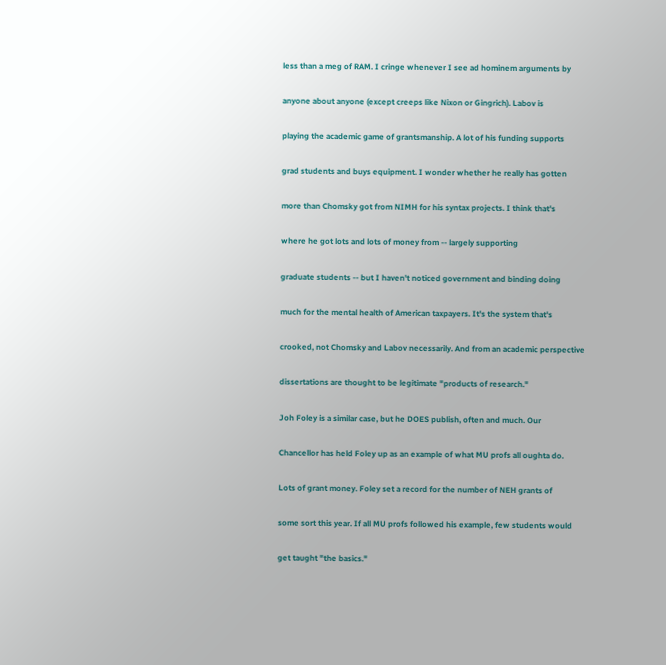less than a meg of RAM. I cringe whenever I see ad hominem arguments by

anyone about anyone (except creeps like Nixon or Gingrich). Labov is

playing the academic game of grantsmanship. A lot of his funding supports

grad students and buys equipment. I wonder whether he really has gotten

more than Chomsky got from NIMH for his syntax projects. I think that's

where he got lots and lots of money from -- largely supporting

graduate students -- but I haven't noticed government and binding doing

much for the mental health of American taxpayers. It's the system that's

crooked, not Chomsky and Labov necessarily. And from an academic perspective

dissertations are thought to be legitimate "products of research."

Joh Foley is a similar case, but he DOES publish, often and much. Our

Chancellor has held Foley up as an example of what MU profs all oughta do.

Lots of grant money. Foley set a record for the number of NEH grants of

some sort this year. If all MU profs followed his example, few students would

get taught "the basics."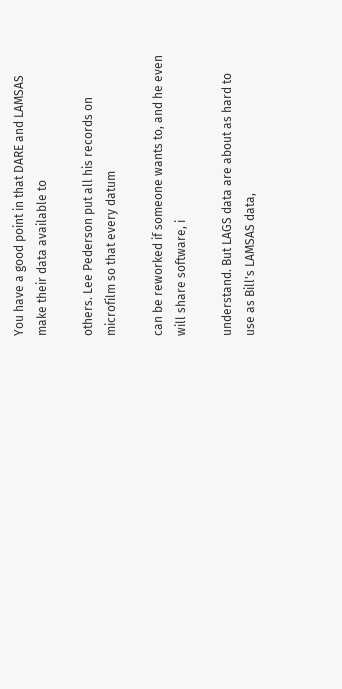You have a good point in that DARE and LAMSAS make their data available to

others. Lee Pederson put all his records on microfilm so that every datum

can be reworked if someone wants to, and he even will share software, i

understand. But LAGS data are about as hard to use as Bill's LAMSAS data,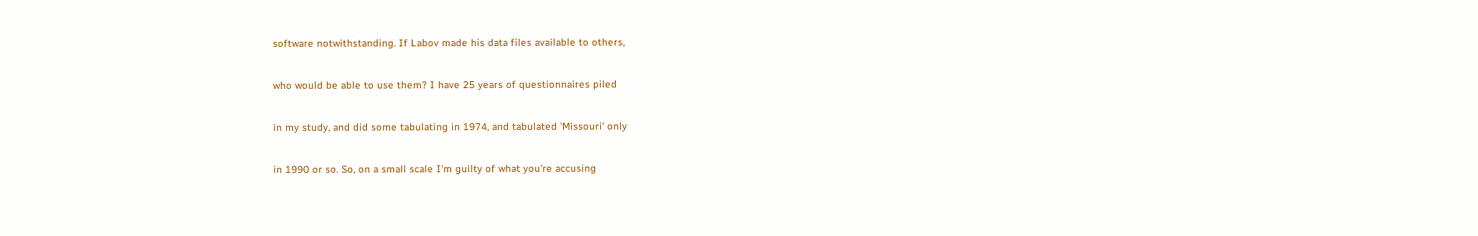software notwithstanding. If Labov made his data files available to others,

who would be able to use them? I have 25 years of questionnaires piled

in my study, and did some tabulating in 1974, and tabulated 'Missouri' only

in 1990 or so. So, on a small scale I'm guilty of what you're accusing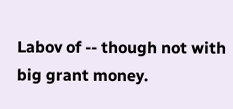Labov of -- though not with big grant money.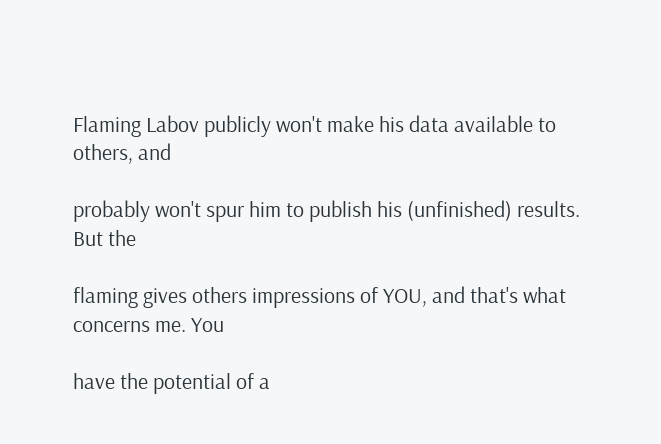Flaming Labov publicly won't make his data available to others, and

probably won't spur him to publish his (unfinished) results. But the

flaming gives others impressions of YOU, and that's what concerns me. You

have the potential of a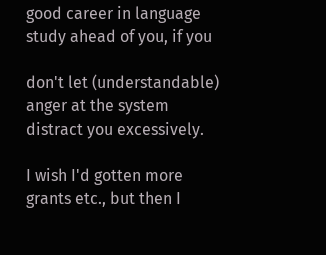good career in language study ahead of you, if you

don't let (understandable) anger at the system distract you excessively.

I wish I'd gotten more grants etc., but then I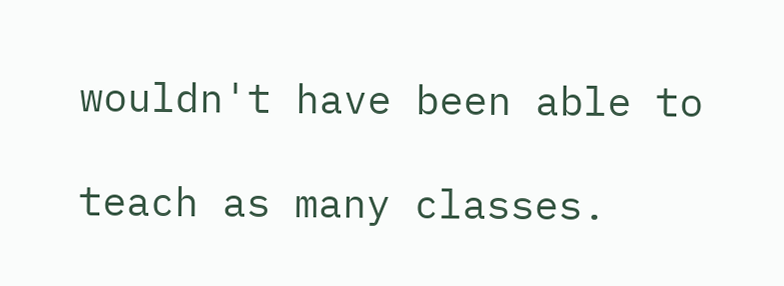wouldn't have been able to

teach as many classes.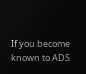If you become known to ADS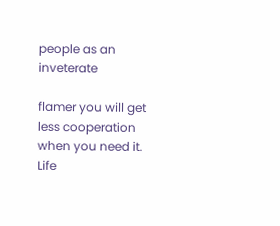people as an inveterate

flamer you will get less cooperation when you need it. Life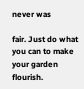never was

fair. Just do what you can to make your garden flourish.